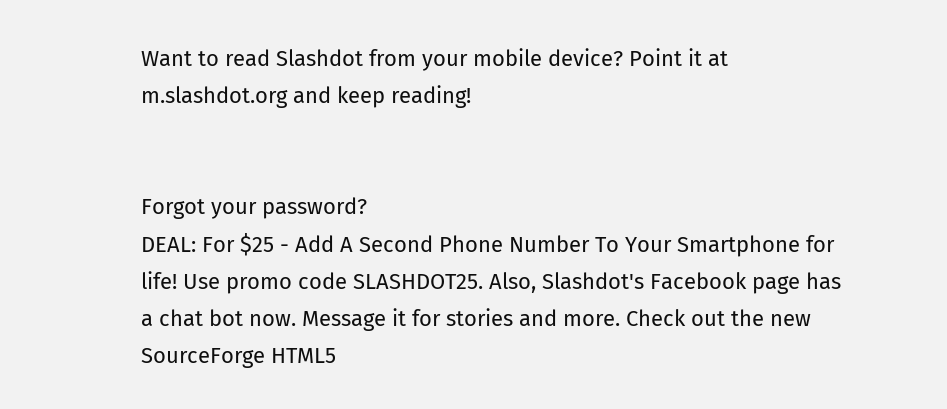Want to read Slashdot from your mobile device? Point it at m.slashdot.org and keep reading!


Forgot your password?
DEAL: For $25 - Add A Second Phone Number To Your Smartphone for life! Use promo code SLASHDOT25. Also, Slashdot's Facebook page has a chat bot now. Message it for stories and more. Check out the new SourceForge HTML5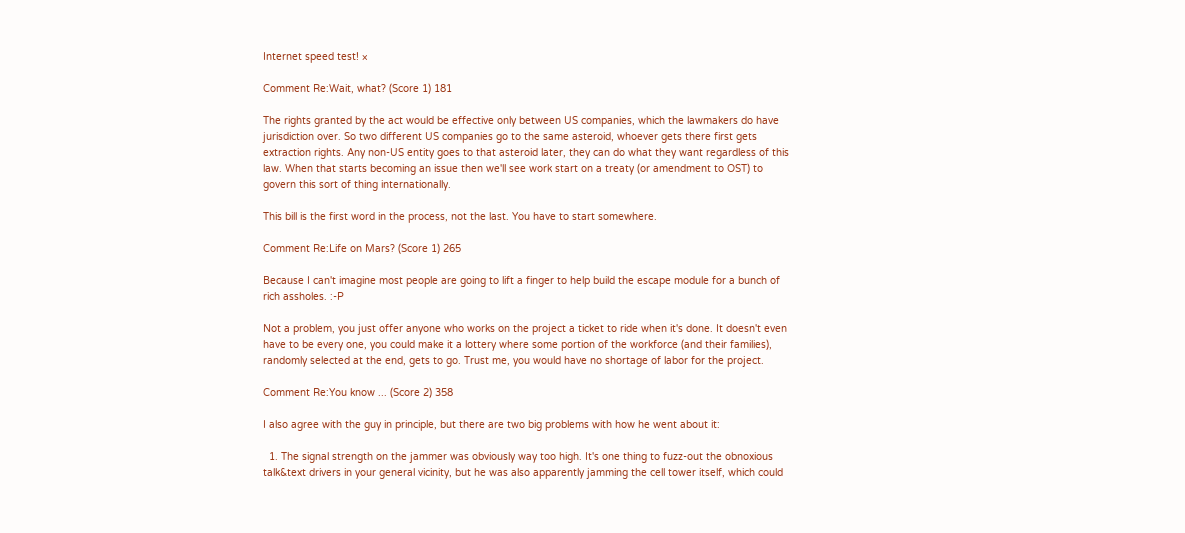Internet speed test! ×

Comment Re:Wait, what? (Score 1) 181

The rights granted by the act would be effective only between US companies, which the lawmakers do have jurisdiction over. So two different US companies go to the same asteroid, whoever gets there first gets extraction rights. Any non-US entity goes to that asteroid later, they can do what they want regardless of this law. When that starts becoming an issue then we'll see work start on a treaty (or amendment to OST) to govern this sort of thing internationally.

This bill is the first word in the process, not the last. You have to start somewhere.

Comment Re:Life on Mars? (Score 1) 265

Because I can't imagine most people are going to lift a finger to help build the escape module for a bunch of rich assholes. :-P

Not a problem, you just offer anyone who works on the project a ticket to ride when it's done. It doesn't even have to be every one, you could make it a lottery where some portion of the workforce (and their families), randomly selected at the end, gets to go. Trust me, you would have no shortage of labor for the project.

Comment Re:You know ... (Score 2) 358

I also agree with the guy in principle, but there are two big problems with how he went about it:

  1. The signal strength on the jammer was obviously way too high. It's one thing to fuzz-out the obnoxious talk&text drivers in your general vicinity, but he was also apparently jamming the cell tower itself, which could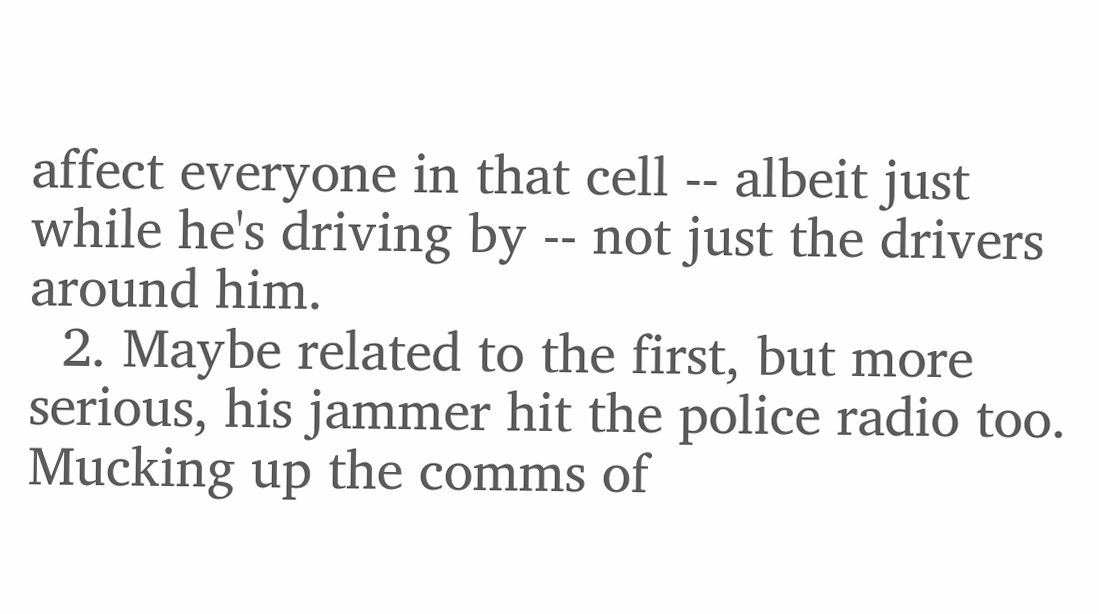affect everyone in that cell -- albeit just while he's driving by -- not just the drivers around him.
  2. Maybe related to the first, but more serious, his jammer hit the police radio too. Mucking up the comms of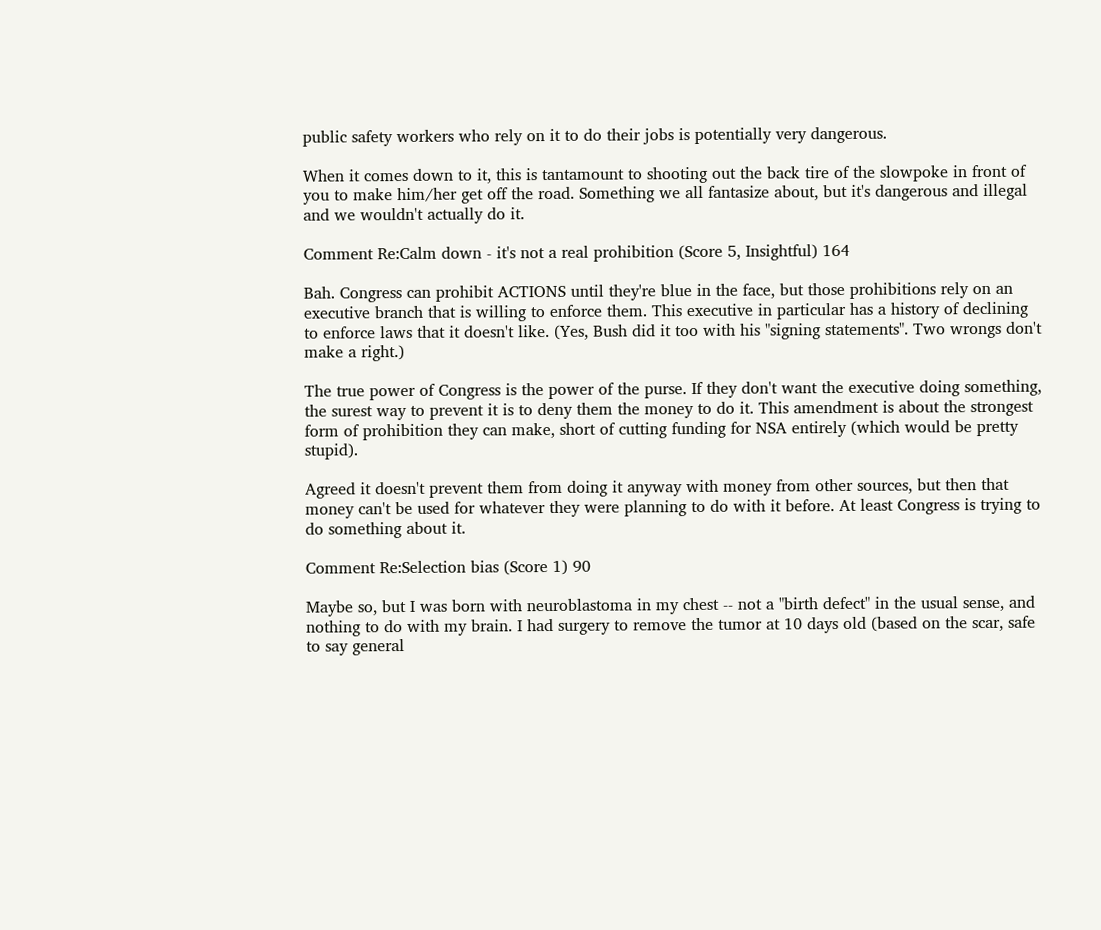public safety workers who rely on it to do their jobs is potentially very dangerous.

When it comes down to it, this is tantamount to shooting out the back tire of the slowpoke in front of you to make him/her get off the road. Something we all fantasize about, but it's dangerous and illegal and we wouldn't actually do it.

Comment Re:Calm down - it's not a real prohibition (Score 5, Insightful) 164

Bah. Congress can prohibit ACTIONS until they're blue in the face, but those prohibitions rely on an executive branch that is willing to enforce them. This executive in particular has a history of declining to enforce laws that it doesn't like. (Yes, Bush did it too with his "signing statements". Two wrongs don't make a right.)

The true power of Congress is the power of the purse. If they don't want the executive doing something, the surest way to prevent it is to deny them the money to do it. This amendment is about the strongest form of prohibition they can make, short of cutting funding for NSA entirely (which would be pretty stupid).

Agreed it doesn't prevent them from doing it anyway with money from other sources, but then that money can't be used for whatever they were planning to do with it before. At least Congress is trying to do something about it.

Comment Re:Selection bias (Score 1) 90

Maybe so, but I was born with neuroblastoma in my chest -- not a "birth defect" in the usual sense, and nothing to do with my brain. I had surgery to remove the tumor at 10 days old (based on the scar, safe to say general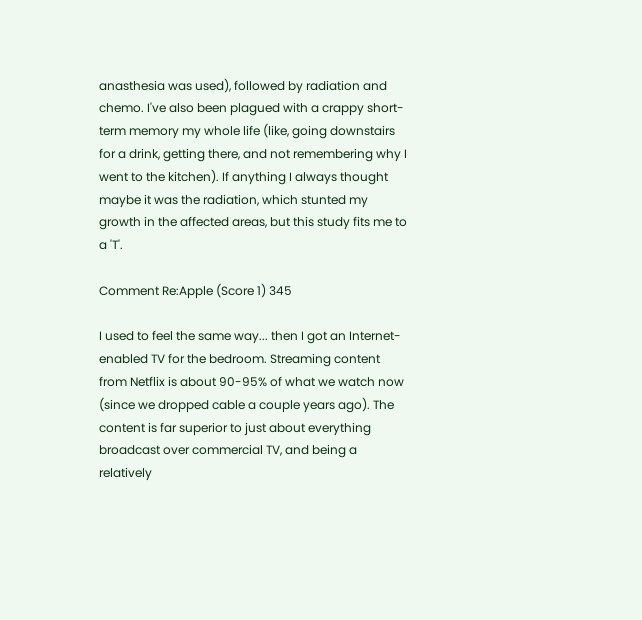anasthesia was used), followed by radiation and chemo. I've also been plagued with a crappy short-term memory my whole life (like, going downstairs for a drink, getting there, and not remembering why I went to the kitchen). If anything I always thought maybe it was the radiation, which stunted my growth in the affected areas, but this study fits me to a 'T'.

Comment Re:Apple (Score 1) 345

I used to feel the same way... then I got an Internet-enabled TV for the bedroom. Streaming content from Netflix is about 90-95% of what we watch now (since we dropped cable a couple years ago). The content is far superior to just about everything broadcast over commercial TV, and being a relatively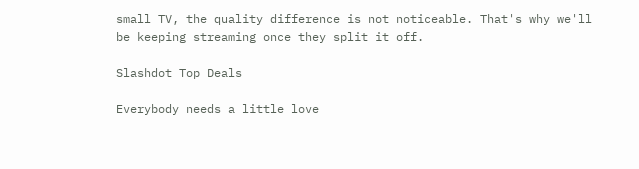small TV, the quality difference is not noticeable. That's why we'll be keeping streaming once they split it off.

Slashdot Top Deals

Everybody needs a little love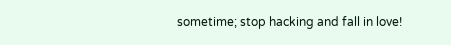sometime; stop hacking and fall in love!